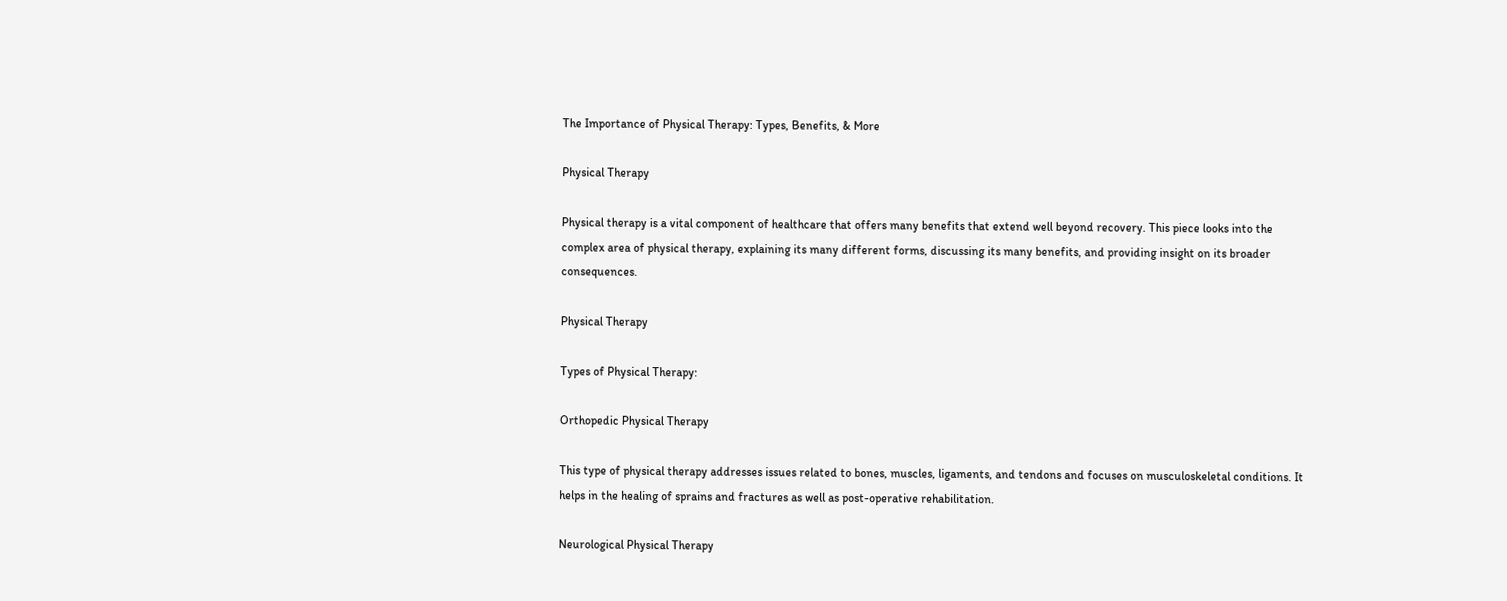The Importance of Physical Therapy: Types, Benefits, & More

Physical Therapy

Physical therapy is a vital component of healthcare that offers many benefits that extend well beyond recovery. This piece looks into the complex area of physical therapy, explaining its many different forms, discussing its many benefits, and providing insight on its broader consequences.

Physical Therapy

Types of Physical Therapy:

Orthopedic Physical Therapy

This type of physical therapy addresses issues related to bones, muscles, ligaments, and tendons and focuses on musculoskeletal conditions. It helps in the healing of sprains and fractures as well as post-operative rehabilitation.

Neurological Physical Therapy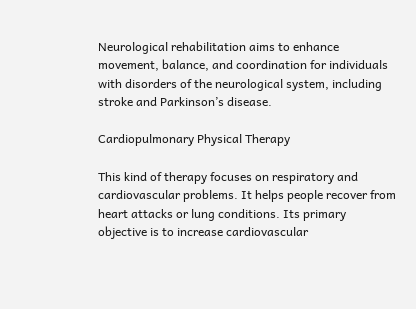Neurological rehabilitation aims to enhance movement, balance, and coordination for individuals with disorders of the neurological system, including stroke and Parkinson’s disease.

Cardiopulmonary Physical Therapy

This kind of therapy focuses on respiratory and cardiovascular problems. It helps people recover from heart attacks or lung conditions. Its primary objective is to increase cardiovascular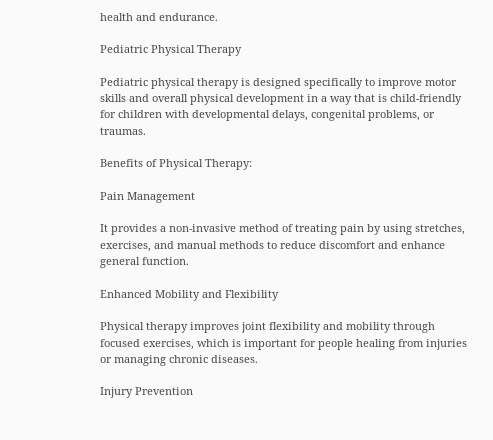health and endurance.

Pediatric Physical Therapy

Pediatric physical therapy is designed specifically to improve motor skills and overall physical development in a way that is child-friendly for children with developmental delays, congenital problems, or traumas.

Benefits of Physical Therapy:

Pain Management

It provides a non-invasive method of treating pain by using stretches, exercises, and manual methods to reduce discomfort and enhance general function.

Enhanced Mobility and Flexibility

Physical therapy improves joint flexibility and mobility through focused exercises, which is important for people healing from injuries or managing chronic diseases.

Injury Prevention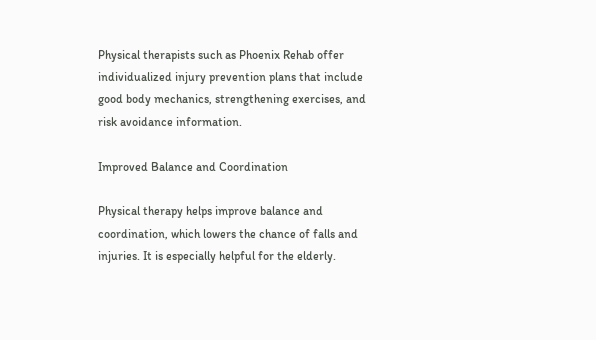Physical therapists such as Phoenix Rehab offer individualized injury prevention plans that include good body mechanics, strengthening exercises, and risk avoidance information.

Improved Balance and Coordination

Physical therapy helps improve balance and coordination, which lowers the chance of falls and injuries. It is especially helpful for the elderly.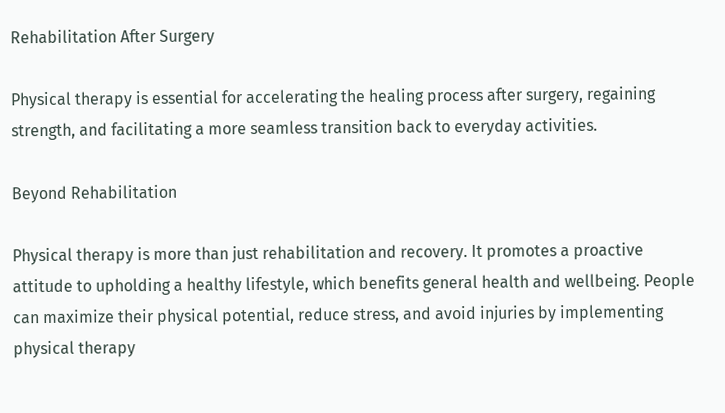Rehabilitation After Surgery

Physical therapy is essential for accelerating the healing process after surgery, regaining strength, and facilitating a more seamless transition back to everyday activities.

Beyond Rehabilitation

Physical therapy is more than just rehabilitation and recovery. It promotes a proactive attitude to upholding a healthy lifestyle, which benefits general health and wellbeing. People can maximize their physical potential, reduce stress, and avoid injuries by implementing physical therapy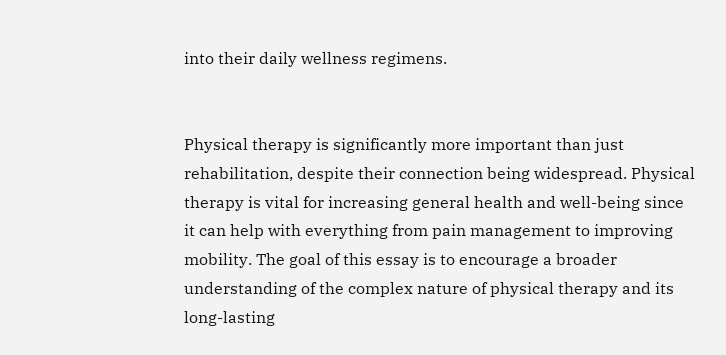into their daily wellness regimens.


Physical therapy is significantly more important than just rehabilitation, despite their connection being widespread. Physical therapy is vital for increasing general health and well-being since it can help with everything from pain management to improving mobility. The goal of this essay is to encourage a broader understanding of the complex nature of physical therapy and its long-lasting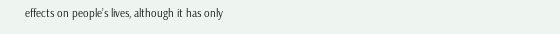effects on people’s lives, although it has only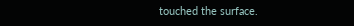touched the surface.